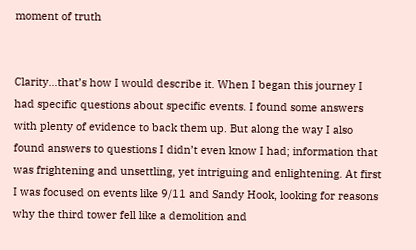moment of truth


Clarity…that’s how I would describe it. When I began this journey I had specific questions about specific events. I found some answers with plenty of evidence to back them up. But along the way I also found answers to questions I didn’t even know I had; information that was frightening and unsettling, yet intriguing and enlightening. At first I was focused on events like 9/11 and Sandy Hook, looking for reasons why the third tower fell like a demolition and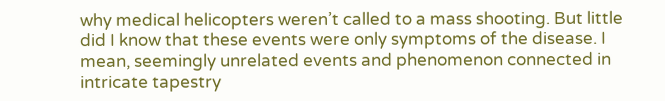why medical helicopters weren’t called to a mass shooting. But little did I know that these events were only symptoms of the disease. I mean, seemingly unrelated events and phenomenon connected in intricate tapestry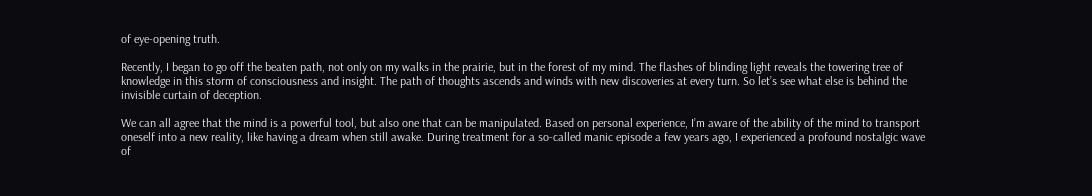of eye-opening truth.

Recently, I began to go off the beaten path, not only on my walks in the prairie, but in the forest of my mind. The flashes of blinding light reveals the towering tree of knowledge in this storm of consciousness and insight. The path of thoughts ascends and winds with new discoveries at every turn. So let’s see what else is behind the invisible curtain of deception.

We can all agree that the mind is a powerful tool, but also one that can be manipulated. Based on personal experience, I’m aware of the ability of the mind to transport oneself into a new reality, like having a dream when still awake. During treatment for a so-called manic episode a few years ago, I experienced a profound nostalgic wave of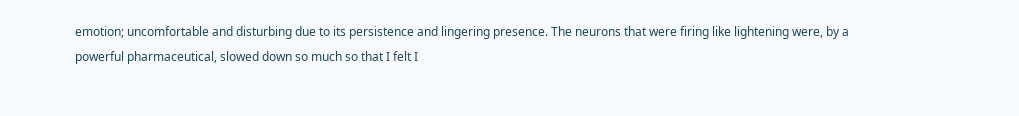emotion; uncomfortable and disturbing due to its persistence and lingering presence. The neurons that were firing like lightening were, by a powerful pharmaceutical, slowed down so much so that I felt I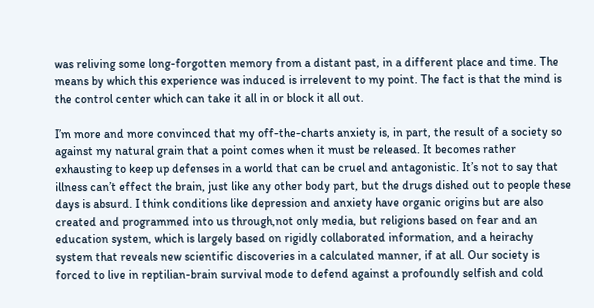was reliving some long-forgotten memory from a distant past, in a different place and time. The means by which this experience was induced is irrelevent to my point. The fact is that the mind is the control center which can take it all in or block it all out.

I’m more and more convinced that my off-the-charts anxiety is, in part, the result of a society so against my natural grain that a point comes when it must be released. It becomes rather exhausting to keep up defenses in a world that can be cruel and antagonistic. It’s not to say that illness can’t effect the brain, just like any other body part, but the drugs dished out to people these days is absurd. I think conditions like depression and anxiety have organic origins but are also created and programmed into us through,not only media, but religions based on fear and an education system, which is largely based on rigidly collaborated information, and a heirachy system that reveals new scientific discoveries in a calculated manner, if at all. Our society is forced to live in reptilian-brain survival mode to defend against a profoundly selfish and cold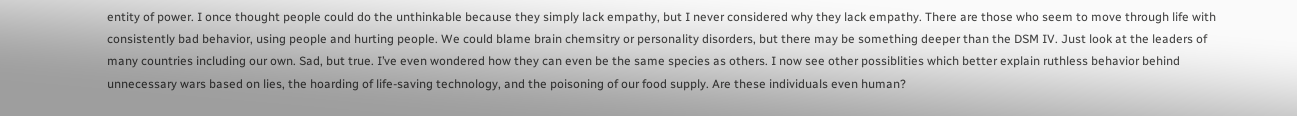entity of power. I once thought people could do the unthinkable because they simply lack empathy, but I never considered why they lack empathy. There are those who seem to move through life with consistently bad behavior, using people and hurting people. We could blame brain chemsitry or personality disorders, but there may be something deeper than the DSM IV. Just look at the leaders of many countries including our own. Sad, but true. I’ve even wondered how they can even be the same species as others. I now see other possiblities which better explain ruthless behavior behind unnecessary wars based on lies, the hoarding of life-saving technology, and the poisoning of our food supply. Are these individuals even human?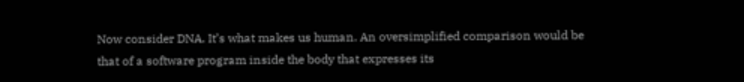Now consider DNA. It’s what makes us human. An oversimplified comparison would be that of a software program inside the body that expresses its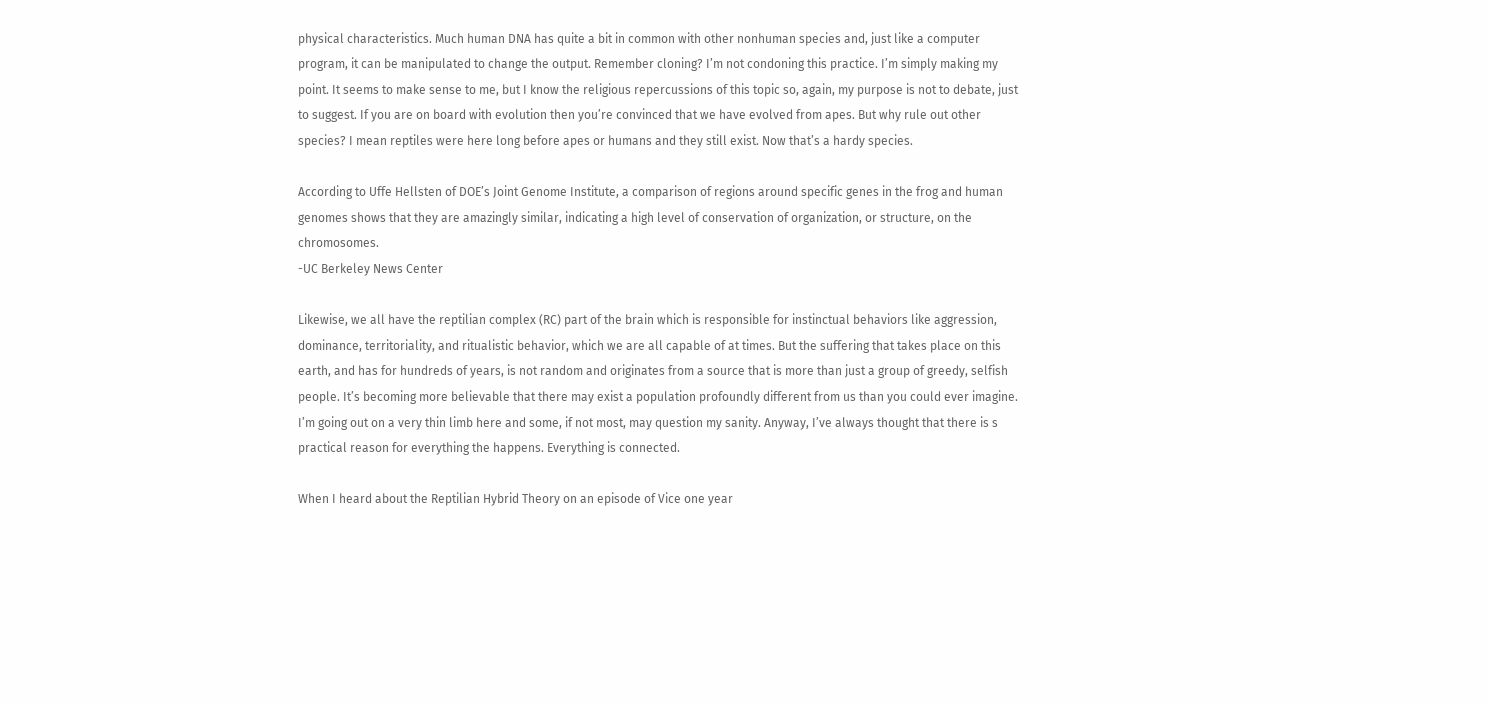physical characteristics. Much human DNA has quite a bit in common with other nonhuman species and, just like a computer program, it can be manipulated to change the output. Remember cloning? I’m not condoning this practice. I’m simply making my point. It seems to make sense to me, but I know the religious repercussions of this topic so, again, my purpose is not to debate, just to suggest. If you are on board with evolution then you’re convinced that we have evolved from apes. But why rule out other species? I mean reptiles were here long before apes or humans and they still exist. Now that’s a hardy species.

According to Uffe Hellsten of DOE’s Joint Genome Institute, a comparison of regions around specific genes in the frog and human genomes shows that they are amazingly similar, indicating a high level of conservation of organization, or structure, on the chromosomes.
-UC Berkeley News Center

Likewise, we all have the reptilian complex (RC) part of the brain which is responsible for instinctual behaviors like aggression, dominance, territoriality, and ritualistic behavior, which we are all capable of at times. But the suffering that takes place on this earth, and has for hundreds of years, is not random and originates from a source that is more than just a group of greedy, selfish people. It’s becoming more believable that there may exist a population profoundly different from us than you could ever imagine. I’m going out on a very thin limb here and some, if not most, may question my sanity. Anyway, I’ve always thought that there is s practical reason for everything the happens. Everything is connected.

When I heard about the Reptilian Hybrid Theory on an episode of Vice one year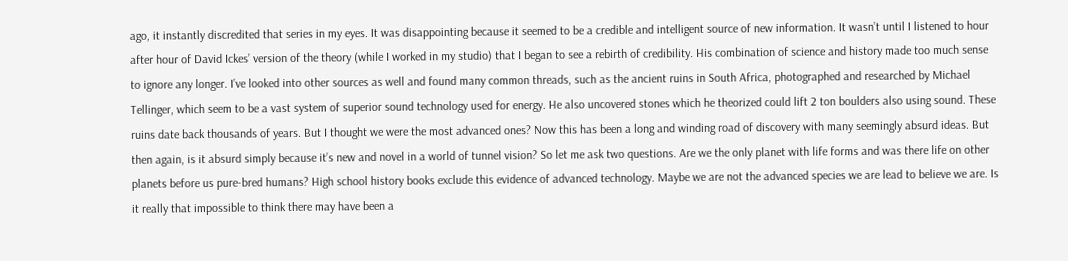ago, it instantly discredited that series in my eyes. It was disappointing because it seemed to be a credible and intelligent source of new information. It wasn’t until I listened to hour after hour of David Ickes’ version of the theory (while I worked in my studio) that I began to see a rebirth of credibility. His combination of science and history made too much sense to ignore any longer. I’ve looked into other sources as well and found many common threads, such as the ancient ruins in South Africa, photographed and researched by Michael Tellinger, which seem to be a vast system of superior sound technology used for energy. He also uncovered stones which he theorized could lift 2 ton boulders also using sound. These ruins date back thousands of years. But I thought we were the most advanced ones? Now this has been a long and winding road of discovery with many seemingly absurd ideas. But then again, is it absurd simply because it’s new and novel in a world of tunnel vision? So let me ask two questions. Are we the only planet with life forms and was there life on other planets before us pure-bred humans? High school history books exclude this evidence of advanced technology. Maybe we are not the advanced species we are lead to believe we are. Is it really that impossible to think there may have been a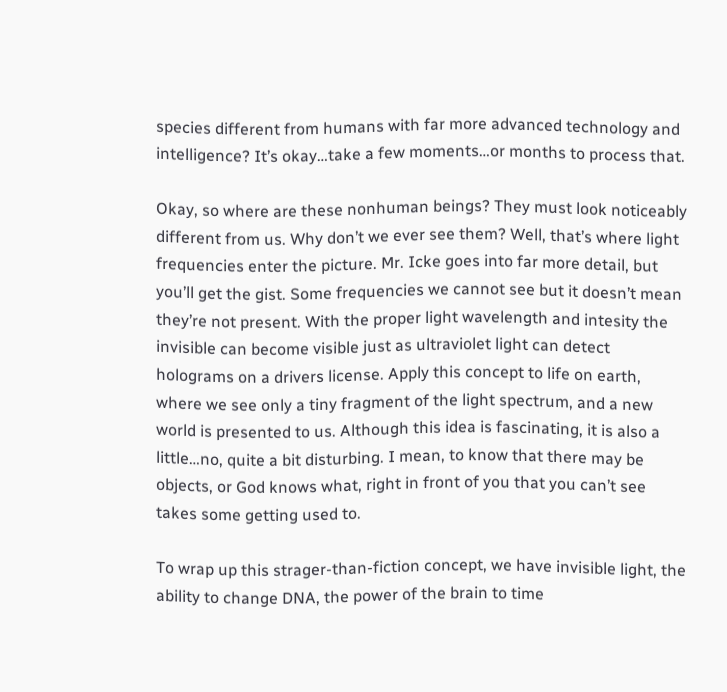species different from humans with far more advanced technology and intelligence? It’s okay…take a few moments…or months to process that.

Okay, so where are these nonhuman beings? They must look noticeably different from us. Why don’t we ever see them? Well, that’s where light frequencies enter the picture. Mr. Icke goes into far more detail, but you’ll get the gist. Some frequencies we cannot see but it doesn’t mean they’re not present. With the proper light wavelength and intesity the invisible can become visible just as ultraviolet light can detect holograms on a drivers license. Apply this concept to life on earth, where we see only a tiny fragment of the light spectrum, and a new world is presented to us. Although this idea is fascinating, it is also a little…no, quite a bit disturbing. I mean, to know that there may be objects, or God knows what, right in front of you that you can’t see takes some getting used to.

To wrap up this strager-than-fiction concept, we have invisible light, the ability to change DNA, the power of the brain to time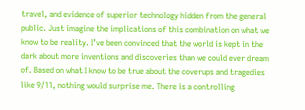travel, and evidence of superior technology hidden from the general public. Just imagine the implications of this combination on what we know to be reality. I’ve been convinced that the world is kept in the dark about more inventions and discoveries than we could ever dream of. Based on what I know to be true about the coverups and tragedies like 9/11, nothing would surprise me. There is a controlling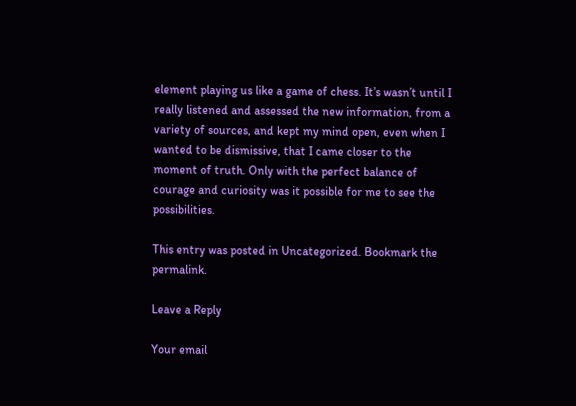element playing us like a game of chess. It’s wasn’t until I really listened and assessed the new information, from a variety of sources, and kept my mind open, even when I wanted to be dismissive, that I came closer to the moment of truth. Only with the perfect balance of courage and curiosity was it possible for me to see the possibilities.

This entry was posted in Uncategorized. Bookmark the permalink.

Leave a Reply

Your email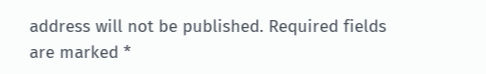address will not be published. Required fields are marked *